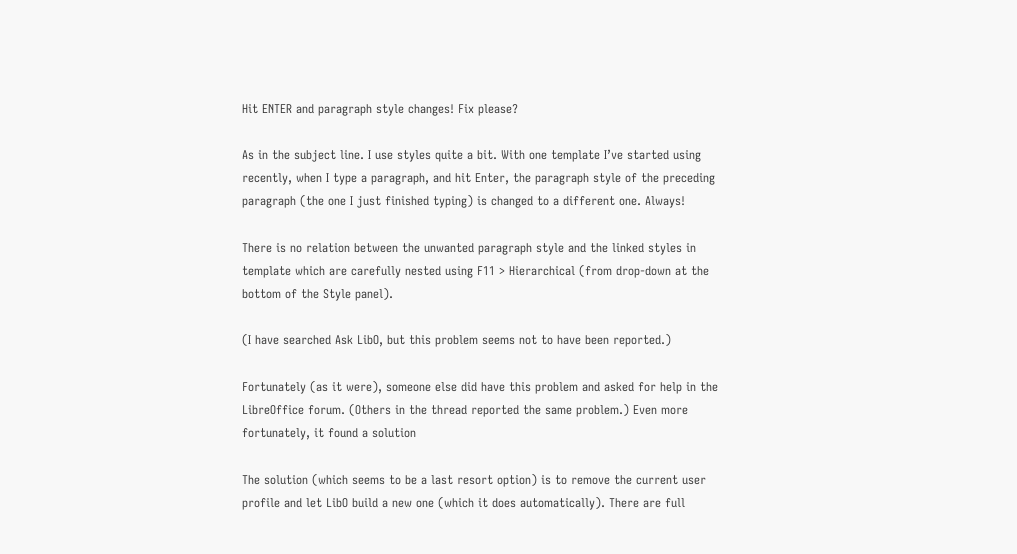Hit ENTER and paragraph style changes! Fix please?

As in the subject line. I use styles quite a bit. With one template I’ve started using recently, when I type a paragraph, and hit Enter, the paragraph style of the preceding paragraph (the one I just finished typing) is changed to a different one. Always!

There is no relation between the unwanted paragraph style and the linked styles in template which are carefully nested using F11 > Hierarchical (from drop-down at the bottom of the Style panel).

(I have searched Ask LibO, but this problem seems not to have been reported.)

Fortunately (as it were), someone else did have this problem and asked for help in the LibreOffice forum. (Others in the thread reported the same problem.) Even more fortunately, it found a solution

The solution (which seems to be a last resort option) is to remove the current user profile and let LibO build a new one (which it does automatically). There are full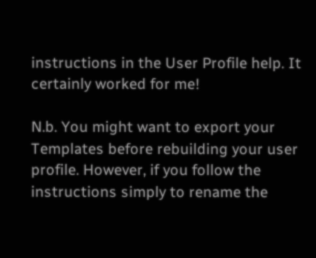instructions in the User Profile help. It certainly worked for me!

N.b. You might want to export your Templates before rebuilding your user profile. However, if you follow the instructions simply to rename the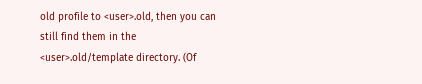old profile to <user>.old, then you can still find them in the <user>.old/template directory. (Of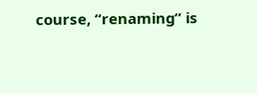course, “renaming” is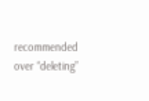recommended over “deleting”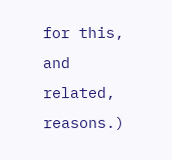for this, and related, reasons.)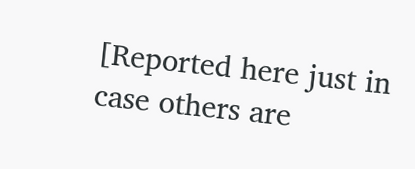[Reported here just in case others are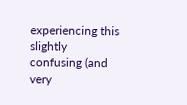experiencing this slightly confusing (and very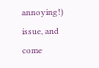annoying!) issue, and come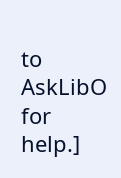to AskLibO for help.]